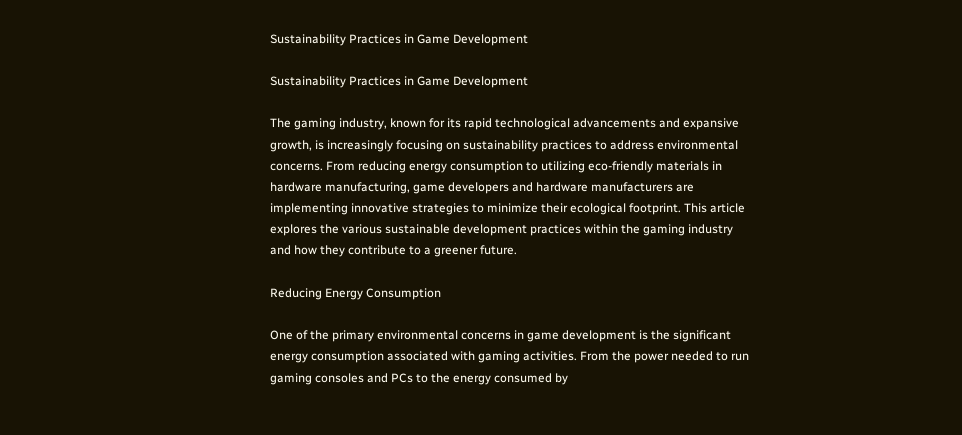Sustainability Practices in Game Development

Sustainability Practices in Game Development

The gaming industry, known for its rapid technological advancements and expansive growth, is increasingly focusing on sustainability practices to address environmental concerns. From reducing energy consumption to utilizing eco-friendly materials in hardware manufacturing, game developers and hardware manufacturers are implementing innovative strategies to minimize their ecological footprint. This article explores the various sustainable development practices within the gaming industry and how they contribute to a greener future.

Reducing Energy Consumption

One of the primary environmental concerns in game development is the significant energy consumption associated with gaming activities. From the power needed to run gaming consoles and PCs to the energy consumed by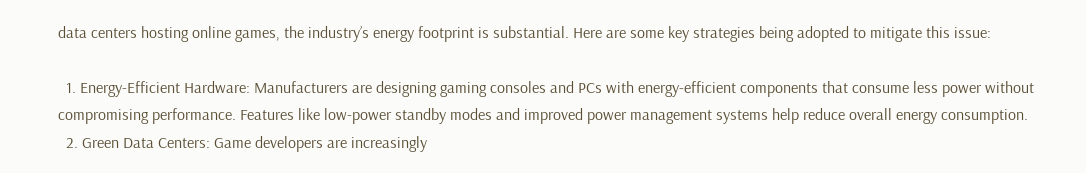data centers hosting online games, the industry’s energy footprint is substantial. Here are some key strategies being adopted to mitigate this issue:

  1. Energy-Efficient Hardware: Manufacturers are designing gaming consoles and PCs with energy-efficient components that consume less power without compromising performance. Features like low-power standby modes and improved power management systems help reduce overall energy consumption.
  2. Green Data Centers: Game developers are increasingly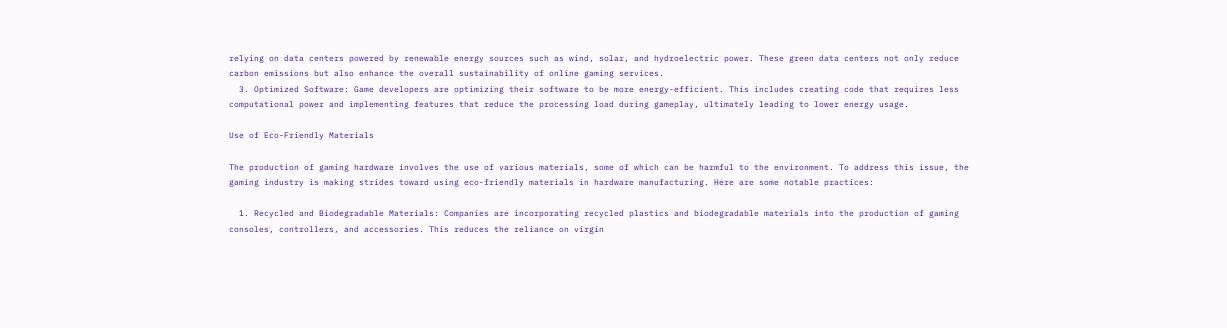relying on data centers powered by renewable energy sources such as wind, solar, and hydroelectric power. These green data centers not only reduce carbon emissions but also enhance the overall sustainability of online gaming services.
  3. Optimized Software: Game developers are optimizing their software to be more energy-efficient. This includes creating code that requires less computational power and implementing features that reduce the processing load during gameplay, ultimately leading to lower energy usage.

Use of Eco-Friendly Materials

The production of gaming hardware involves the use of various materials, some of which can be harmful to the environment. To address this issue, the gaming industry is making strides toward using eco-friendly materials in hardware manufacturing. Here are some notable practices:

  1. Recycled and Biodegradable Materials: Companies are incorporating recycled plastics and biodegradable materials into the production of gaming consoles, controllers, and accessories. This reduces the reliance on virgin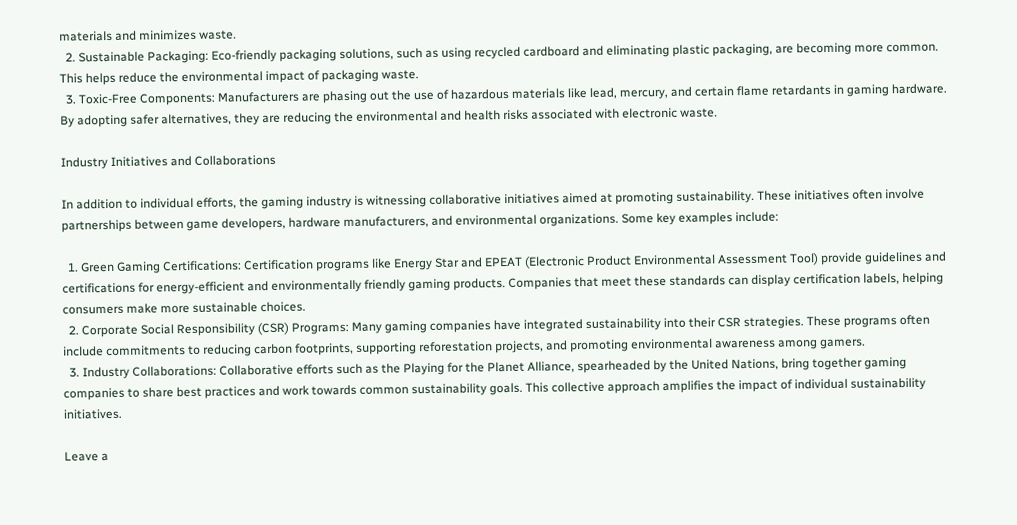materials and minimizes waste.
  2. Sustainable Packaging: Eco-friendly packaging solutions, such as using recycled cardboard and eliminating plastic packaging, are becoming more common. This helps reduce the environmental impact of packaging waste.
  3. Toxic-Free Components: Manufacturers are phasing out the use of hazardous materials like lead, mercury, and certain flame retardants in gaming hardware. By adopting safer alternatives, they are reducing the environmental and health risks associated with electronic waste.

Industry Initiatives and Collaborations

In addition to individual efforts, the gaming industry is witnessing collaborative initiatives aimed at promoting sustainability. These initiatives often involve partnerships between game developers, hardware manufacturers, and environmental organizations. Some key examples include:

  1. Green Gaming Certifications: Certification programs like Energy Star and EPEAT (Electronic Product Environmental Assessment Tool) provide guidelines and certifications for energy-efficient and environmentally friendly gaming products. Companies that meet these standards can display certification labels, helping consumers make more sustainable choices.
  2. Corporate Social Responsibility (CSR) Programs: Many gaming companies have integrated sustainability into their CSR strategies. These programs often include commitments to reducing carbon footprints, supporting reforestation projects, and promoting environmental awareness among gamers.
  3. Industry Collaborations: Collaborative efforts such as the Playing for the Planet Alliance, spearheaded by the United Nations, bring together gaming companies to share best practices and work towards common sustainability goals. This collective approach amplifies the impact of individual sustainability initiatives.

Leave a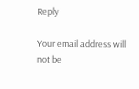Reply

Your email address will not be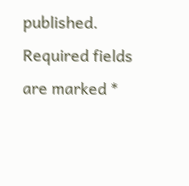published. Required fields are marked *